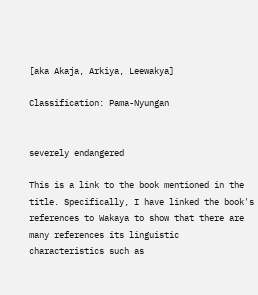[aka Akaja, Arkiya, Leewakya]

Classification: Pama-Nyungan


severely endangered

This is a link to the book mentioned in the title. Specifically, I have linked the book's references to Wakaya to show that there are many references its linguistic characteristics such as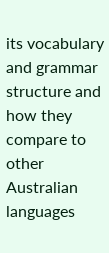its vocabulary and grammar structure and how they compare to other Australian languages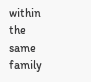within the same family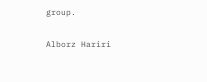group.

Alborz Hariri